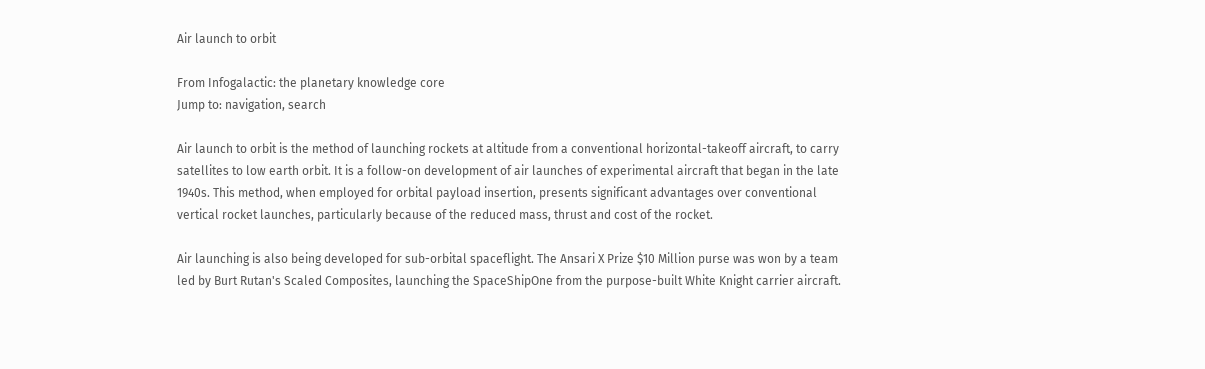Air launch to orbit

From Infogalactic: the planetary knowledge core
Jump to: navigation, search

Air launch to orbit is the method of launching rockets at altitude from a conventional horizontal-takeoff aircraft, to carry satellites to low earth orbit. It is a follow-on development of air launches of experimental aircraft that began in the late 1940s. This method, when employed for orbital payload insertion, presents significant advantages over conventional vertical rocket launches, particularly because of the reduced mass, thrust and cost of the rocket.

Air launching is also being developed for sub-orbital spaceflight. The Ansari X Prize $10 Million purse was won by a team led by Burt Rutan's Scaled Composites, launching the SpaceShipOne from the purpose-built White Knight carrier aircraft.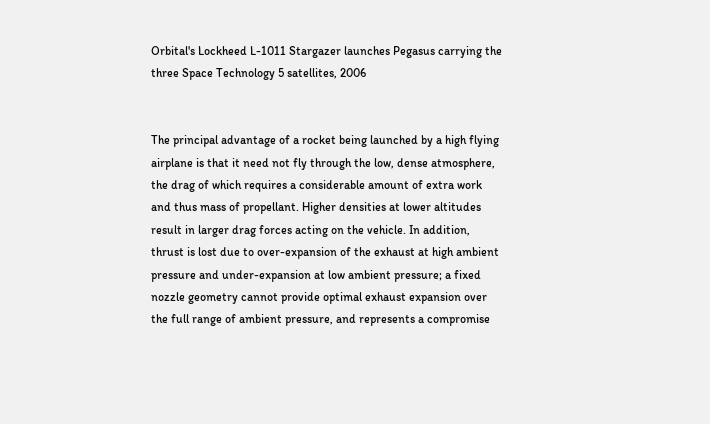Orbital's Lockheed L-1011 Stargazer launches Pegasus carrying the three Space Technology 5 satellites, 2006


The principal advantage of a rocket being launched by a high flying airplane is that it need not fly through the low, dense atmosphere, the drag of which requires a considerable amount of extra work and thus mass of propellant. Higher densities at lower altitudes result in larger drag forces acting on the vehicle. In addition, thrust is lost due to over-expansion of the exhaust at high ambient pressure and under-expansion at low ambient pressure; a fixed nozzle geometry cannot provide optimal exhaust expansion over the full range of ambient pressure, and represents a compromise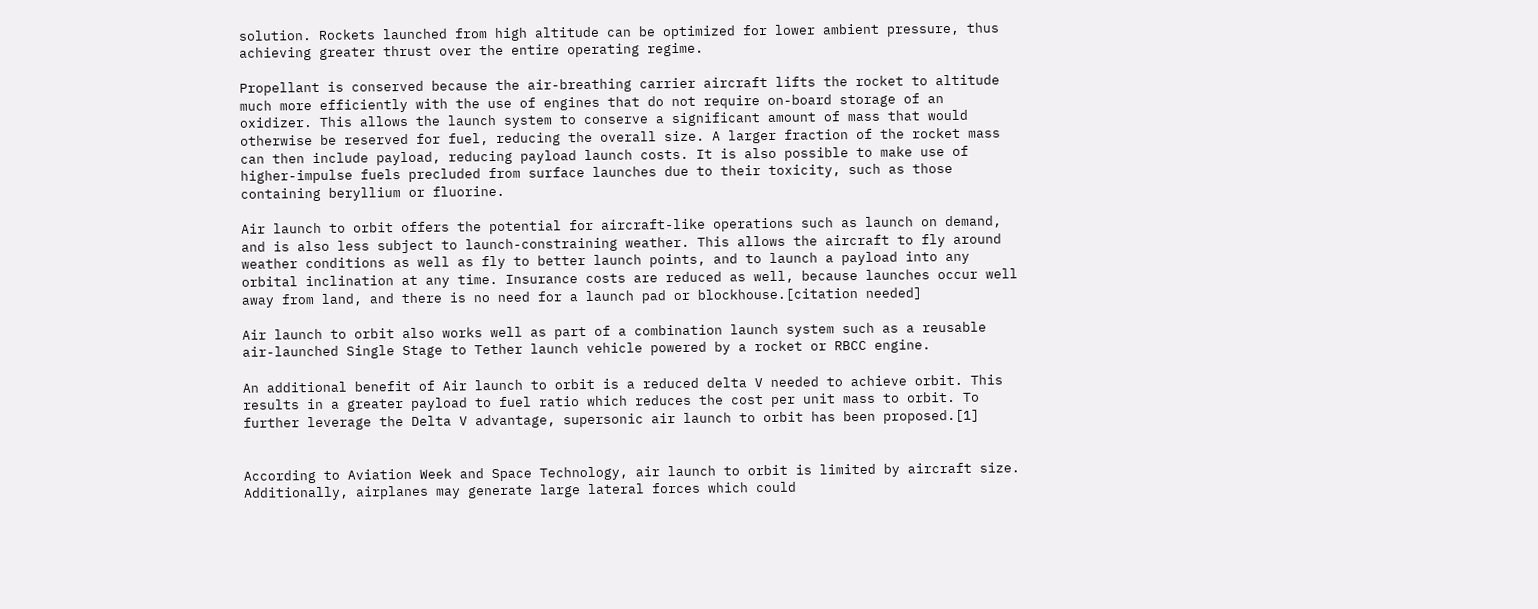solution. Rockets launched from high altitude can be optimized for lower ambient pressure, thus achieving greater thrust over the entire operating regime.

Propellant is conserved because the air-breathing carrier aircraft lifts the rocket to altitude much more efficiently with the use of engines that do not require on-board storage of an oxidizer. This allows the launch system to conserve a significant amount of mass that would otherwise be reserved for fuel, reducing the overall size. A larger fraction of the rocket mass can then include payload, reducing payload launch costs. It is also possible to make use of higher-impulse fuels precluded from surface launches due to their toxicity, such as those containing beryllium or fluorine.

Air launch to orbit offers the potential for aircraft-like operations such as launch on demand, and is also less subject to launch-constraining weather. This allows the aircraft to fly around weather conditions as well as fly to better launch points, and to launch a payload into any orbital inclination at any time. Insurance costs are reduced as well, because launches occur well away from land, and there is no need for a launch pad or blockhouse.[citation needed]

Air launch to orbit also works well as part of a combination launch system such as a reusable air-launched Single Stage to Tether launch vehicle powered by a rocket or RBCC engine.

An additional benefit of Air launch to orbit is a reduced delta V needed to achieve orbit. This results in a greater payload to fuel ratio which reduces the cost per unit mass to orbit. To further leverage the Delta V advantage, supersonic air launch to orbit has been proposed.[1]


According to Aviation Week and Space Technology, air launch to orbit is limited by aircraft size. Additionally, airplanes may generate large lateral forces which could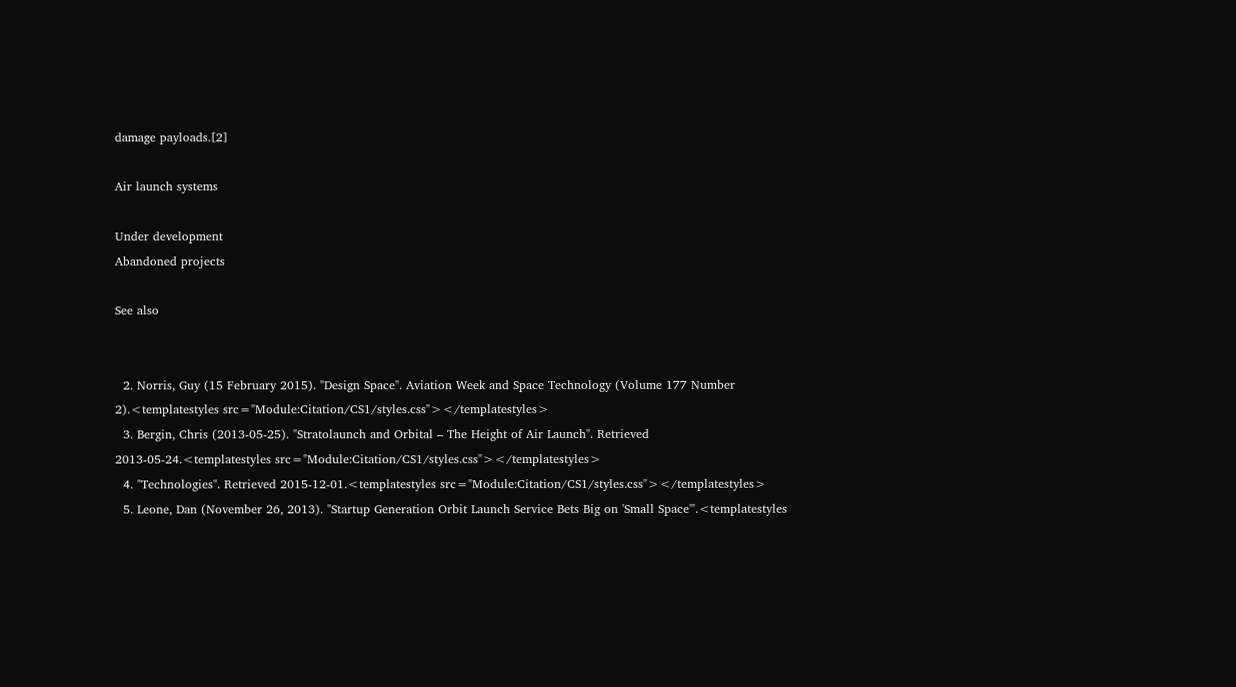damage payloads.[2]

Air launch systems

Under development
Abandoned projects

See also


  2. Norris, Guy (15 February 2015). "Design Space". Aviation Week and Space Technology (Volume 177 Number 2).<templatestyles src="Module:Citation/CS1/styles.css"></templatestyles>
  3. Bergin, Chris (2013-05-25). "Stratolaunch and Orbital – The Height of Air Launch". Retrieved 2013-05-24.<templatestyles src="Module:Citation/CS1/styles.css"></templatestyles>
  4. "Technologies". Retrieved 2015-12-01.<templatestyles src="Module:Citation/CS1/styles.css"></templatestyles>
  5. Leone, Dan (November 26, 2013). "Startup Generation Orbit Launch Service Bets Big on 'Small Space'".<templatestyles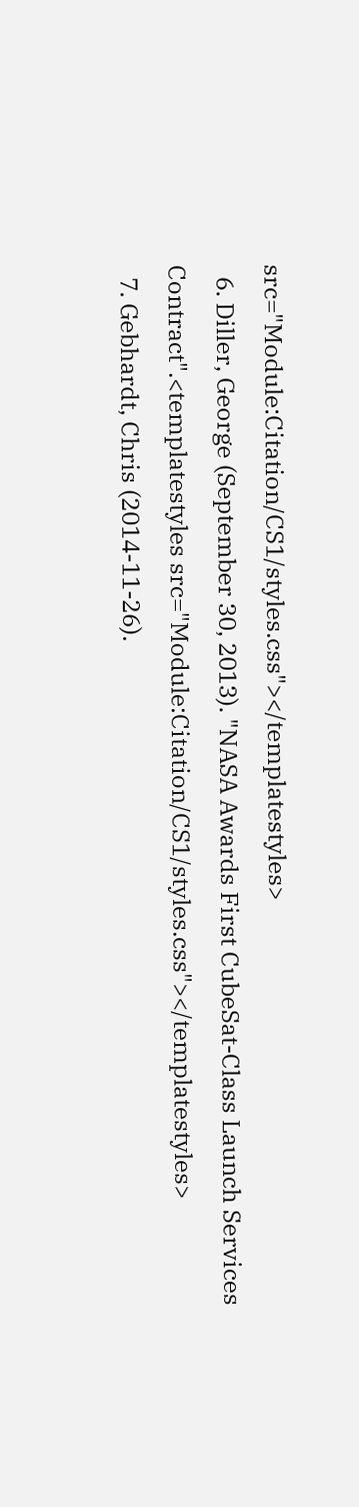src="Module:Citation/CS1/styles.css"></templatestyles>
  6. Diller, George (September 30, 2013). "NASA Awards First CubeSat-Class Launch Services Contract".<templatestyles src="Module:Citation/CS1/styles.css"></templatestyles>
  7. Gebhardt, Chris (2014-11-26).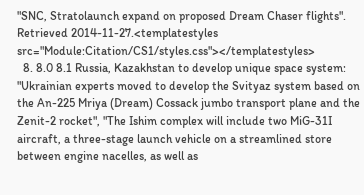"SNC, Stratolaunch expand on proposed Dream Chaser flights". Retrieved 2014-11-27.<templatestyles src="Module:Citation/CS1/styles.css"></templatestyles>
  8. 8.0 8.1 Russia, Kazakhstan to develop unique space system: "Ukrainian experts moved to develop the Svityaz system based on the An-225 Mriya (Dream) Cossack jumbo transport plane and the Zenit-2 rocket", "The Ishim complex will include two MiG-31I aircraft, a three-stage launch vehicle on a streamlined store between engine nacelles, as well as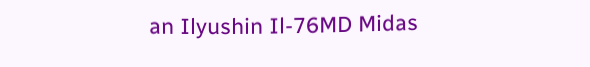an Ilyushin Il-76MD Midas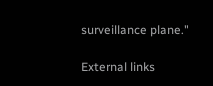surveillance plane."

External links